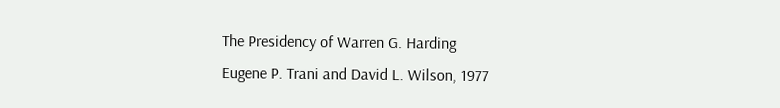The Presidency of Warren G. Harding
Eugene P. Trani and David L. Wilson, 1977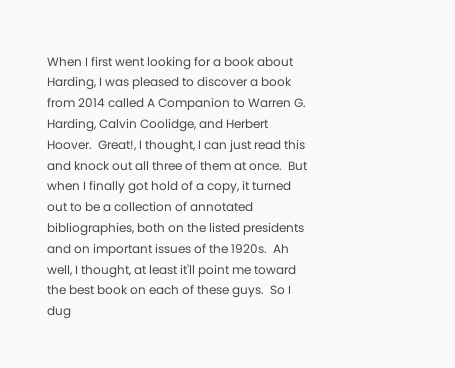When I first went looking for a book about Harding, I was pleased to discover a book from 2014 called A Companion to Warren G. Harding, Calvin Coolidge, and Herbert Hoover.  Great!, I thought, I can just read this and knock out all three of them at once.  But when I finally got hold of a copy, it turned out to be a collection of annotated bibliographies, both on the listed presidents and on important issues of the 1920s.  Ah well, I thought, at least it'll point me toward the best book on each of these guys.  So I dug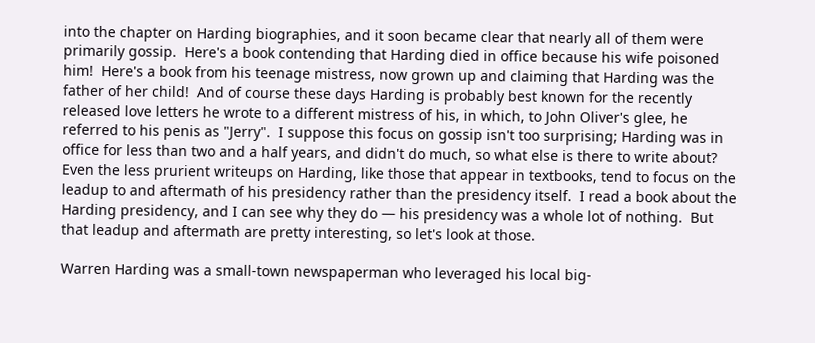into the chapter on Harding biographies, and it soon became clear that nearly all of them were primarily gossip.  Here's a book contending that Harding died in office because his wife poisoned him!  Here's a book from his teenage mistress, now grown up and claiming that Harding was the father of her child!  And of course these days Harding is probably best known for the recently released love letters he wrote to a different mistress of his, in which, to John Oliver's glee, he referred to his penis as "Jerry".  I suppose this focus on gossip isn't too surprising; Harding was in office for less than two and a half years, and didn't do much, so what else is there to write about?  Even the less prurient writeups on Harding, like those that appear in textbooks, tend to focus on the leadup to and aftermath of his presidency rather than the presidency itself.  I read a book about the Harding presidency, and I can see why they do — his presidency was a whole lot of nothing.  But that leadup and aftermath are pretty interesting, so let's look at those.

Warren Harding was a small-town newspaperman who leveraged his local big-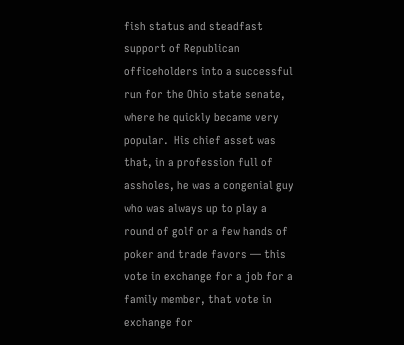fish status and steadfast support of Republican officeholders into a successful run for the Ohio state senate, where he quickly became very popular.  His chief asset was that, in a profession full of assholes, he was a congenial guy who was always up to play a round of golf or a few hands of poker and trade favors — this vote in exchange for a job for a family member, that vote in exchange for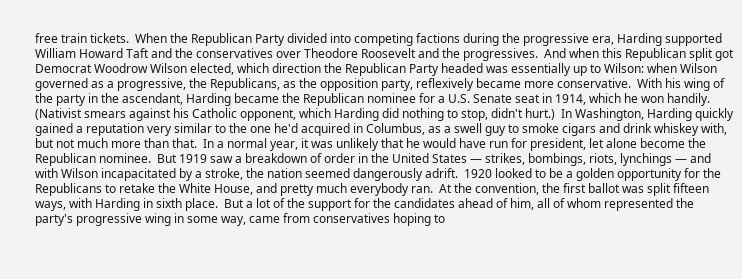free train tickets.  When the Republican Party divided into competing factions during the progressive era, Harding supported William Howard Taft and the conservatives over Theodore Roosevelt and the progressives.  And when this Republican split got Democrat Woodrow Wilson elected, which direction the Republican Party headed was essentially up to Wilson: when Wilson governed as a progressive, the Republicans, as the opposition party, reflexively became more conservative.  With his wing of the party in the ascendant, Harding became the Republican nominee for a U.S. Senate seat in 1914, which he won handily.  (Nativist smears against his Catholic opponent, which Harding did nothing to stop, didn't hurt.)  In Washington, Harding quickly gained a reputation very similar to the one he'd acquired in Columbus, as a swell guy to smoke cigars and drink whiskey with, but not much more than that.  In a normal year, it was unlikely that he would have run for president, let alone become the Republican nominee.  But 1919 saw a breakdown of order in the United States — strikes, bombings, riots, lynchings — and with Wilson incapacitated by a stroke, the nation seemed dangerously adrift.  1920 looked to be a golden opportunity for the Republicans to retake the White House, and pretty much everybody ran.  At the convention, the first ballot was split fifteen ways, with Harding in sixth place.  But a lot of the support for the candidates ahead of him, all of whom represented the party's progressive wing in some way, came from conservatives hoping to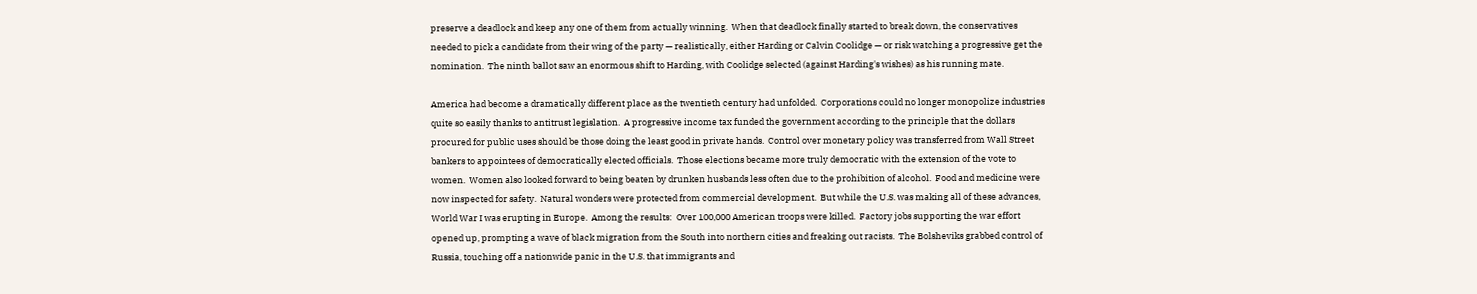preserve a deadlock and keep any one of them from actually winning.  When that deadlock finally started to break down, the conservatives needed to pick a candidate from their wing of the party — realistically, either Harding or Calvin Coolidge — or risk watching a progressive get the nomination.  The ninth ballot saw an enormous shift to Harding, with Coolidge selected (against Harding's wishes) as his running mate.

America had become a dramatically different place as the twentieth century had unfolded.  Corporations could no longer monopolize industries quite so easily thanks to antitrust legislation.  A progressive income tax funded the government according to the principle that the dollars procured for public uses should be those doing the least good in private hands.  Control over monetary policy was transferred from Wall Street bankers to appointees of democratically elected officials.  Those elections became more truly democratic with the extension of the vote to women.  Women also looked forward to being beaten by drunken husbands less often due to the prohibition of alcohol.  Food and medicine were now inspected for safety.  Natural wonders were protected from commercial development.  But while the U.S. was making all of these advances, World War I was erupting in Europe.  Among the results:  Over 100,000 American troops were killed.  Factory jobs supporting the war effort opened up, prompting a wave of black migration from the South into northern cities and freaking out racists.  The Bolsheviks grabbed control of Russia, touching off a nationwide panic in the U.S. that immigrants and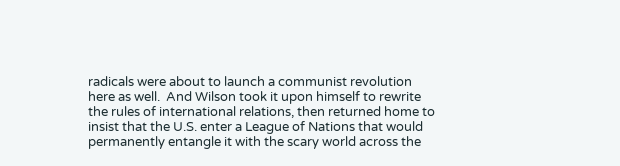radicals were about to launch a communist revolution here as well.  And Wilson took it upon himself to rewrite the rules of international relations, then returned home to insist that the U.S. enter a League of Nations that would permanently entangle it with the scary world across the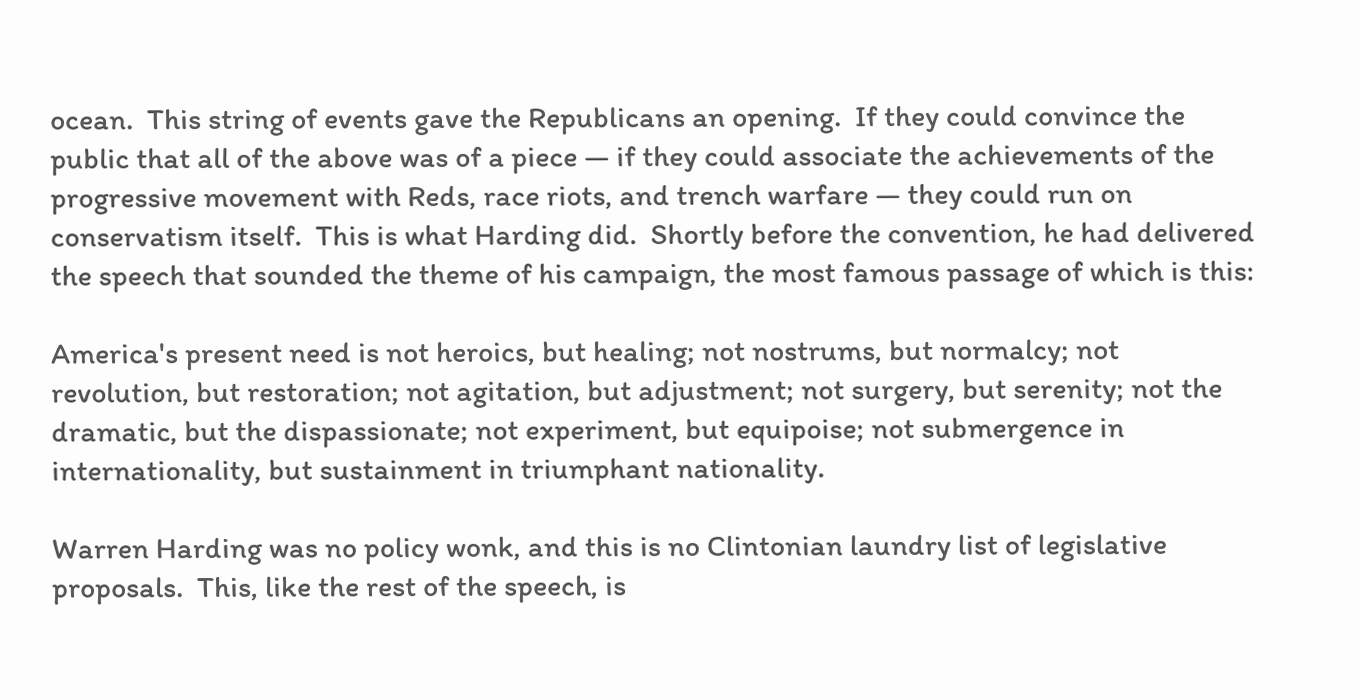ocean.  This string of events gave the Republicans an opening.  If they could convince the public that all of the above was of a piece — if they could associate the achievements of the progressive movement with Reds, race riots, and trench warfare — they could run on conservatism itself.  This is what Harding did.  Shortly before the convention, he had delivered the speech that sounded the theme of his campaign, the most famous passage of which is this:

America's present need is not heroics, but healing; not nostrums, but normalcy; not revolution, but restoration; not agitation, but adjustment; not surgery, but serenity; not the dramatic, but the dispassionate; not experiment, but equipoise; not submergence in internationality, but sustainment in triumphant nationality.

Warren Harding was no policy wonk, and this is no Clintonian laundry list of legislative proposals.  This, like the rest of the speech, is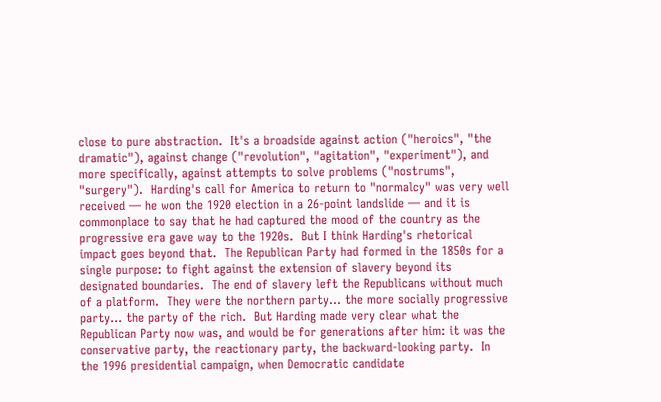close to pure abstraction.  It's a broadside against action ("heroics", "the dramatic"), against change ("revolution", "agitation", "experiment"), and more specifically, against attempts to solve problems ("nostrums", "surgery").  Harding's call for America to return to "normalcy" was very well received — he won the 1920 election in a 26-point landslide — and it is commonplace to say that he had captured the mood of the country as the progressive era gave way to the 1920s.  But I think Harding's rhetorical impact goes beyond that.  The Republican Party had formed in the 1850s for a single purpose: to fight against the extension of slavery beyond its designated boundaries.  The end of slavery left the Republicans without much of a platform.  They were the northern party… the more socially progressive party… the party of the rich.  But Harding made very clear what the Republican Party now was, and would be for generations after him: it was the conservative party, the reactionary party, the backward-looking party.  In the 1996 presidential campaign, when Democratic candidate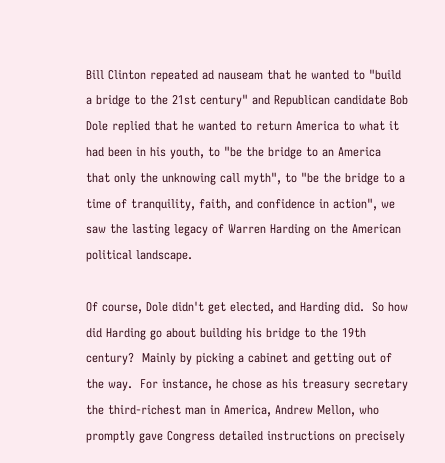Bill Clinton repeated ad nauseam that he wanted to "build a bridge to the 21st century" and Republican candidate Bob Dole replied that he wanted to return America to what it had been in his youth, to "be the bridge to an America that only the unknowing call myth", to "be the bridge to a time of tranquility, faith, and confidence in action", we saw the lasting legacy of Warren Harding on the American political landscape.

Of course, Dole didn't get elected, and Harding did.  So how did Harding go about building his bridge to the 19th century?  Mainly by picking a cabinet and getting out of the way.  For instance, he chose as his treasury secretary the third-richest man in America, Andrew Mellon, who promptly gave Congress detailed instructions on precisely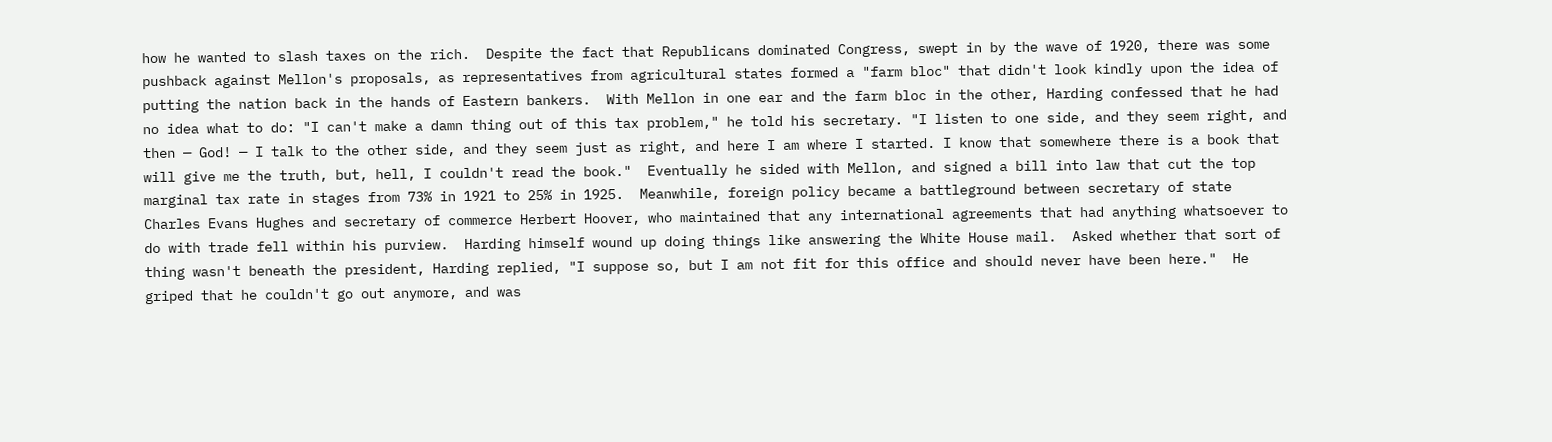how he wanted to slash taxes on the rich.  Despite the fact that Republicans dominated Congress, swept in by the wave of 1920, there was some pushback against Mellon's proposals, as representatives from agricultural states formed a "farm bloc" that didn't look kindly upon the idea of putting the nation back in the hands of Eastern bankers.  With Mellon in one ear and the farm bloc in the other, Harding confessed that he had no idea what to do: "I can't make a damn thing out of this tax problem," he told his secretary. "I listen to one side, and they seem right, and then — God! — I talk to the other side, and they seem just as right, and here I am where I started. I know that somewhere there is a book that will give me the truth, but, hell, I couldn't read the book."  Eventually he sided with Mellon, and signed a bill into law that cut the top marginal tax rate in stages from 73% in 1921 to 25% in 1925.  Meanwhile, foreign policy became a battleground between secretary of state Charles Evans Hughes and secretary of commerce Herbert Hoover, who maintained that any international agreements that had anything whatsoever to do with trade fell within his purview.  Harding himself wound up doing things like answering the White House mail.  Asked whether that sort of thing wasn't beneath the president, Harding replied, "I suppose so, but I am not fit for this office and should never have been here."  He griped that he couldn't go out anymore, and was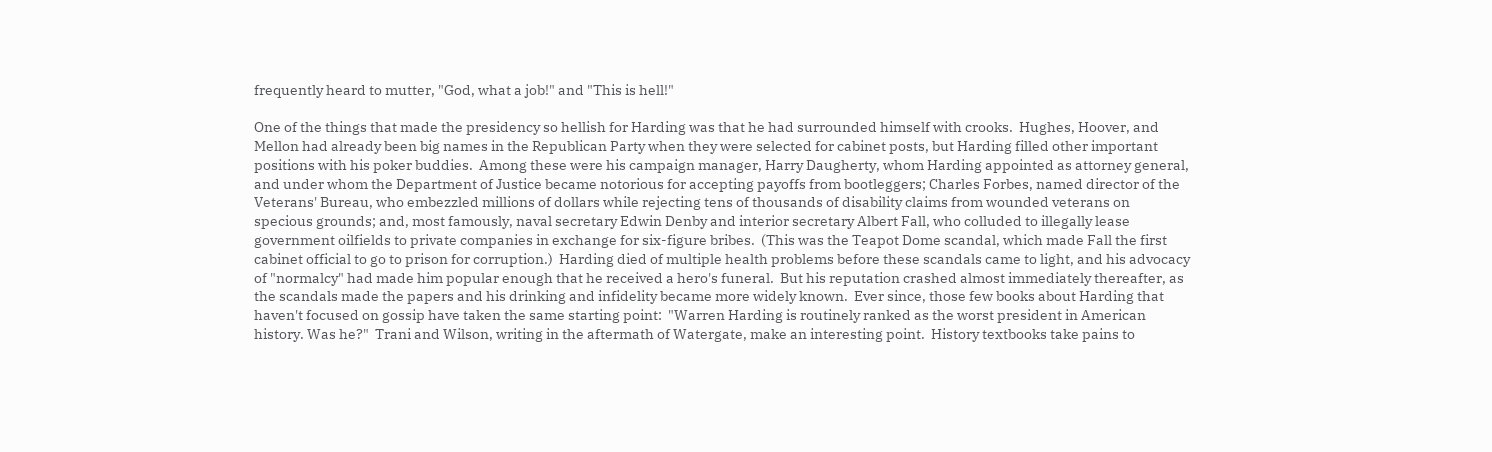frequently heard to mutter, "God, what a job!" and "This is hell!"

One of the things that made the presidency so hellish for Harding was that he had surrounded himself with crooks.  Hughes, Hoover, and Mellon had already been big names in the Republican Party when they were selected for cabinet posts, but Harding filled other important positions with his poker buddies.  Among these were his campaign manager, Harry Daugherty, whom Harding appointed as attorney general, and under whom the Department of Justice became notorious for accepting payoffs from bootleggers; Charles Forbes, named director of the Veterans' Bureau, who embezzled millions of dollars while rejecting tens of thousands of disability claims from wounded veterans on specious grounds; and, most famously, naval secretary Edwin Denby and interior secretary Albert Fall, who colluded to illegally lease government oilfields to private companies in exchange for six-figure bribes.  (This was the Teapot Dome scandal, which made Fall the first cabinet official to go to prison for corruption.)  Harding died of multiple health problems before these scandals came to light, and his advocacy of "normalcy" had made him popular enough that he received a hero's funeral.  But his reputation crashed almost immediately thereafter, as the scandals made the papers and his drinking and infidelity became more widely known.  Ever since, those few books about Harding that haven't focused on gossip have taken the same starting point:  "Warren Harding is routinely ranked as the worst president in American history. Was he?"  Trani and Wilson, writing in the aftermath of Watergate, make an interesting point.  History textbooks take pains to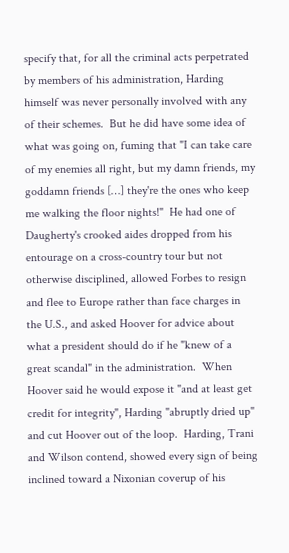specify that, for all the criminal acts perpetrated by members of his administration, Harding himself was never personally involved with any of their schemes.  But he did have some idea of what was going on, fuming that "I can take care of my enemies all right, but my damn friends, my goddamn friends […] they're the ones who keep me walking the floor nights!"  He had one of Daugherty's crooked aides dropped from his entourage on a cross-country tour but not otherwise disciplined, allowed Forbes to resign and flee to Europe rather than face charges in the U.S., and asked Hoover for advice about what a president should do if he "knew of a great scandal" in the administration.  When Hoover said he would expose it "and at least get credit for integrity", Harding "abruptly dried up" and cut Hoover out of the loop.  Harding, Trani and Wilson contend, showed every sign of being inclined toward a Nixonian coverup of his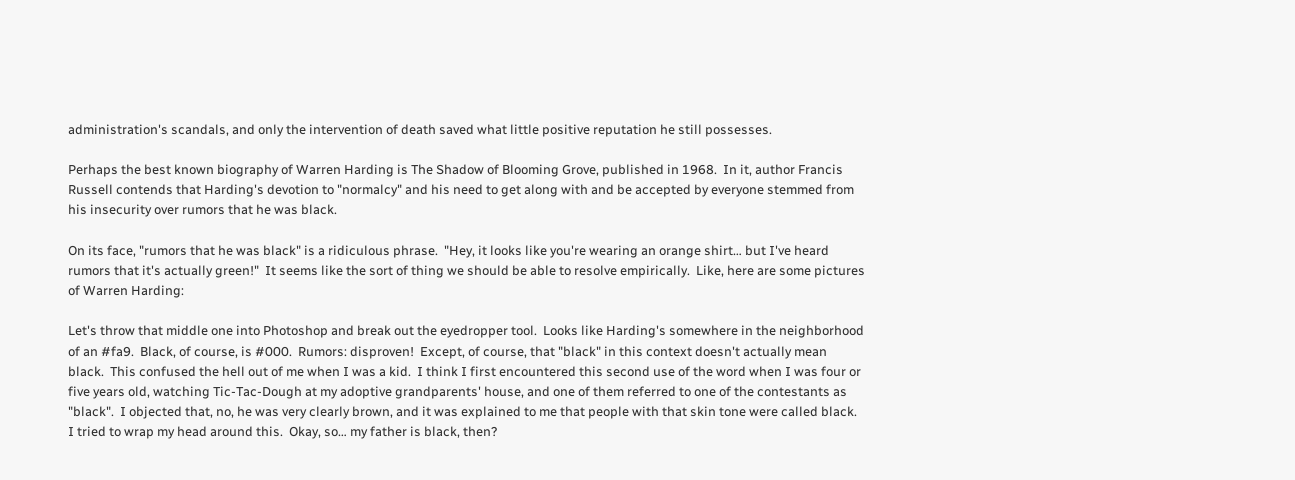administration's scandals, and only the intervention of death saved what little positive reputation he still possesses.

Perhaps the best known biography of Warren Harding is The Shadow of Blooming Grove, published in 1968.  In it, author Francis Russell contends that Harding's devotion to "normalcy" and his need to get along with and be accepted by everyone stemmed from his insecurity over rumors that he was black.

On its face, "rumors that he was black" is a ridiculous phrase.  "Hey, it looks like you're wearing an orange shirt… but I've heard rumors that it's actually green!"  It seems like the sort of thing we should be able to resolve empirically.  Like, here are some pictures of Warren Harding:

Let's throw that middle one into Photoshop and break out the eyedropper tool.  Looks like Harding's somewhere in the neighborhood of an #fa9.  Black, of course, is #000.  Rumors: disproven!  Except, of course, that "black" in this context doesn't actually mean black.  This confused the hell out of me when I was a kid.  I think I first encountered this second use of the word when I was four or five years old, watching Tic-Tac-Dough at my adoptive grandparents' house, and one of them referred to one of the contestants as "black".  I objected that, no, he was very clearly brown, and it was explained to me that people with that skin tone were called black.  I tried to wrap my head around this.  Okay, so… my father is black, then?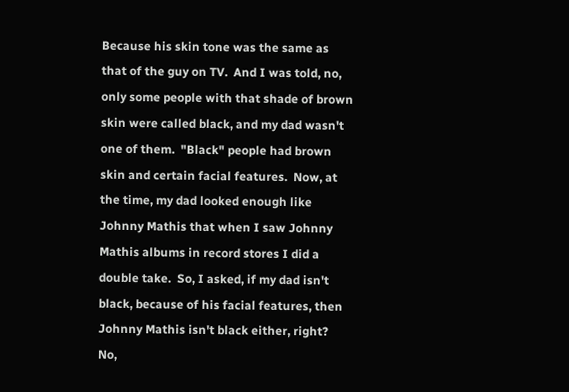Because his skin tone was the same as that of the guy on TV.  And I was told, no, only some people with that shade of brown skin were called black, and my dad wasn't one of them.  "Black" people had brown skin and certain facial features.  Now, at the time, my dad looked enough like Johnny Mathis that when I saw Johnny Mathis albums in record stores I did a double take.  So, I asked, if my dad isn't black, because of his facial features, then Johnny Mathis isn't black either, right?  No,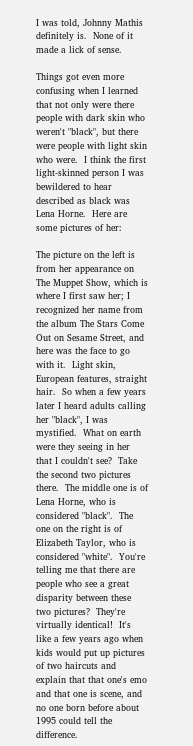I was told, Johnny Mathis definitely is.  None of it made a lick of sense.

Things got even more confusing when I learned that not only were there people with dark skin who weren't "black", but there were people with light skin who were.  I think the first light-skinned person I was bewildered to hear described as black was Lena Horne.  Here are some pictures of her:

The picture on the left is from her appearance on The Muppet Show, which is where I first saw her; I recognized her name from the album The Stars Come Out on Sesame Street, and here was the face to go with it.  Light skin, European features, straight hair.  So when a few years later I heard adults calling her "black", I was mystified.  What on earth were they seeing in her that I couldn't see?  Take the second two pictures there.  The middle one is of Lena Horne, who is considered "black".  The one on the right is of Elizabeth Taylor, who is considered "white".  You're telling me that there are people who see a great disparity between these two pictures?  They're virtually identical!  It's like a few years ago when kids would put up pictures of two haircuts and explain that that one's emo and that one is scene, and no one born before about 1995 could tell the difference.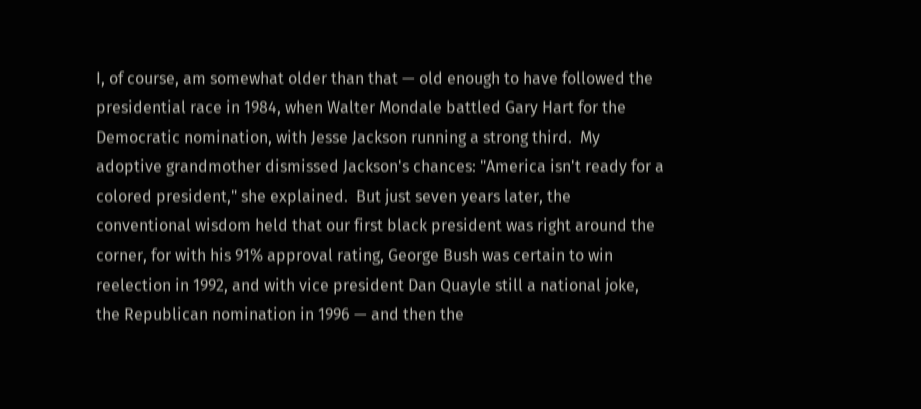I, of course, am somewhat older than that — old enough to have followed the presidential race in 1984, when Walter Mondale battled Gary Hart for the Democratic nomination, with Jesse Jackson running a strong third.  My adoptive grandmother dismissed Jackson's chances: "America isn't ready for a colored president," she explained.  But just seven years later, the conventional wisdom held that our first black president was right around the corner, for with his 91% approval rating, George Bush was certain to win reelection in 1992, and with vice president Dan Quayle still a national joke, the Republican nomination in 1996 — and then the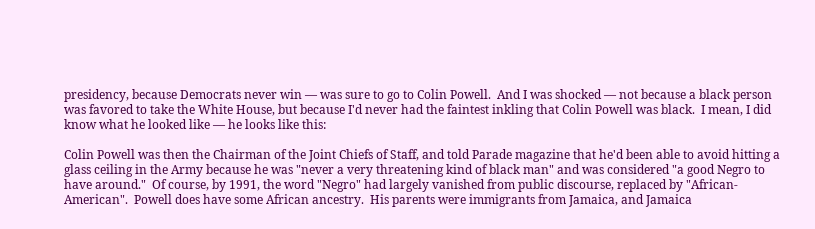presidency, because Democrats never win — was sure to go to Colin Powell.  And I was shocked — not because a black person was favored to take the White House, but because I'd never had the faintest inkling that Colin Powell was black.  I mean, I did know what he looked like — he looks like this:

Colin Powell was then the Chairman of the Joint Chiefs of Staff, and told Parade magazine that he'd been able to avoid hitting a glass ceiling in the Army because he was "never a very threatening kind of black man" and was considered "a good Negro to have around."  Of course, by 1991, the word "Negro" had largely vanished from public discourse, replaced by "African-American".  Powell does have some African ancestry.  His parents were immigrants from Jamaica, and Jamaica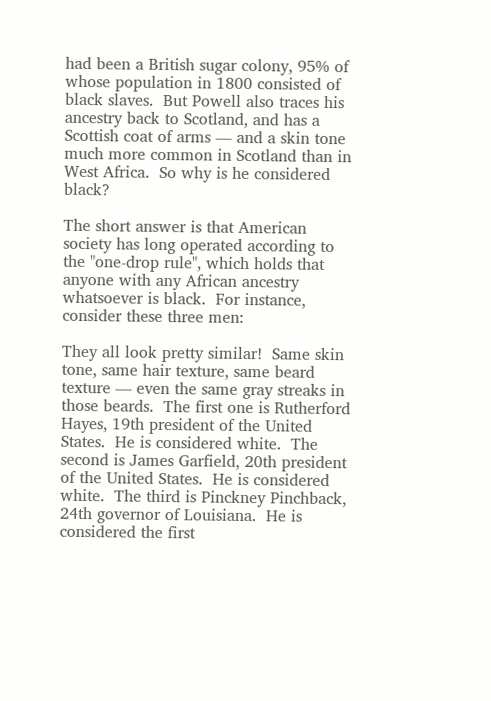had been a British sugar colony, 95% of whose population in 1800 consisted of black slaves.  But Powell also traces his ancestry back to Scotland, and has a Scottish coat of arms — and a skin tone much more common in Scotland than in West Africa.  So why is he considered black?

The short answer is that American society has long operated according to the "one-drop rule", which holds that anyone with any African ancestry whatsoever is black.  For instance, consider these three men:

They all look pretty similar!  Same skin tone, same hair texture, same beard texture — even the same gray streaks in those beards.  The first one is Rutherford Hayes, 19th president of the United States.  He is considered white.  The second is James Garfield, 20th president of the United States.  He is considered white.  The third is Pinckney Pinchback, 24th governor of Louisiana.  He is considered the first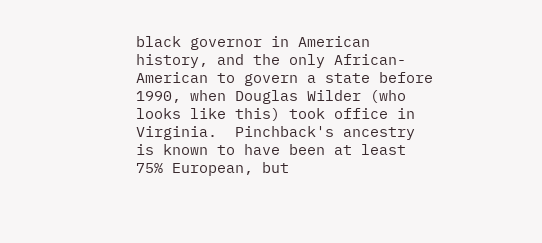black governor in American history, and the only African-American to govern a state before 1990, when Douglas Wilder (who looks like this) took office in Virginia.  Pinchback's ancestry is known to have been at least 75% European, but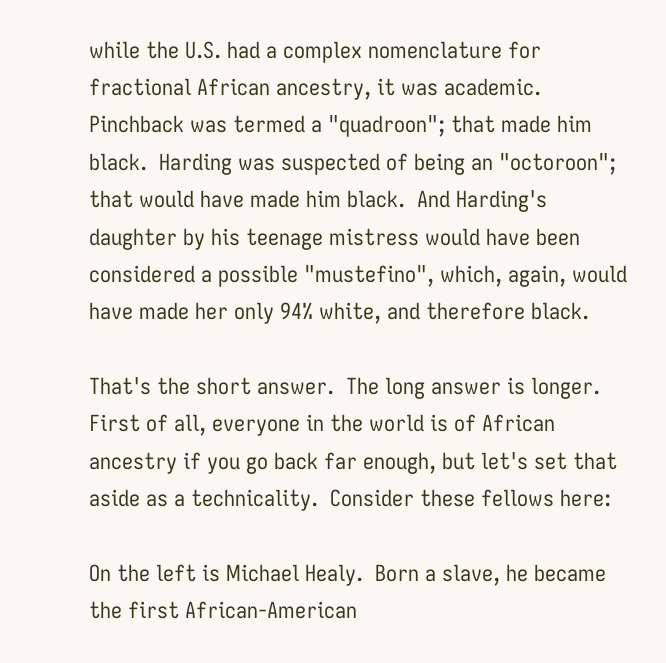while the U.S. had a complex nomenclature for fractional African ancestry, it was academic.  Pinchback was termed a "quadroon"; that made him black.  Harding was suspected of being an "octoroon"; that would have made him black.  And Harding's daughter by his teenage mistress would have been considered a possible "mustefino", which, again, would have made her only 94% white, and therefore black.

That's the short answer.  The long answer is longer.  First of all, everyone in the world is of African ancestry if you go back far enough, but let's set that aside as a technicality.  Consider these fellows here:

On the left is Michael Healy.  Born a slave, he became the first African-American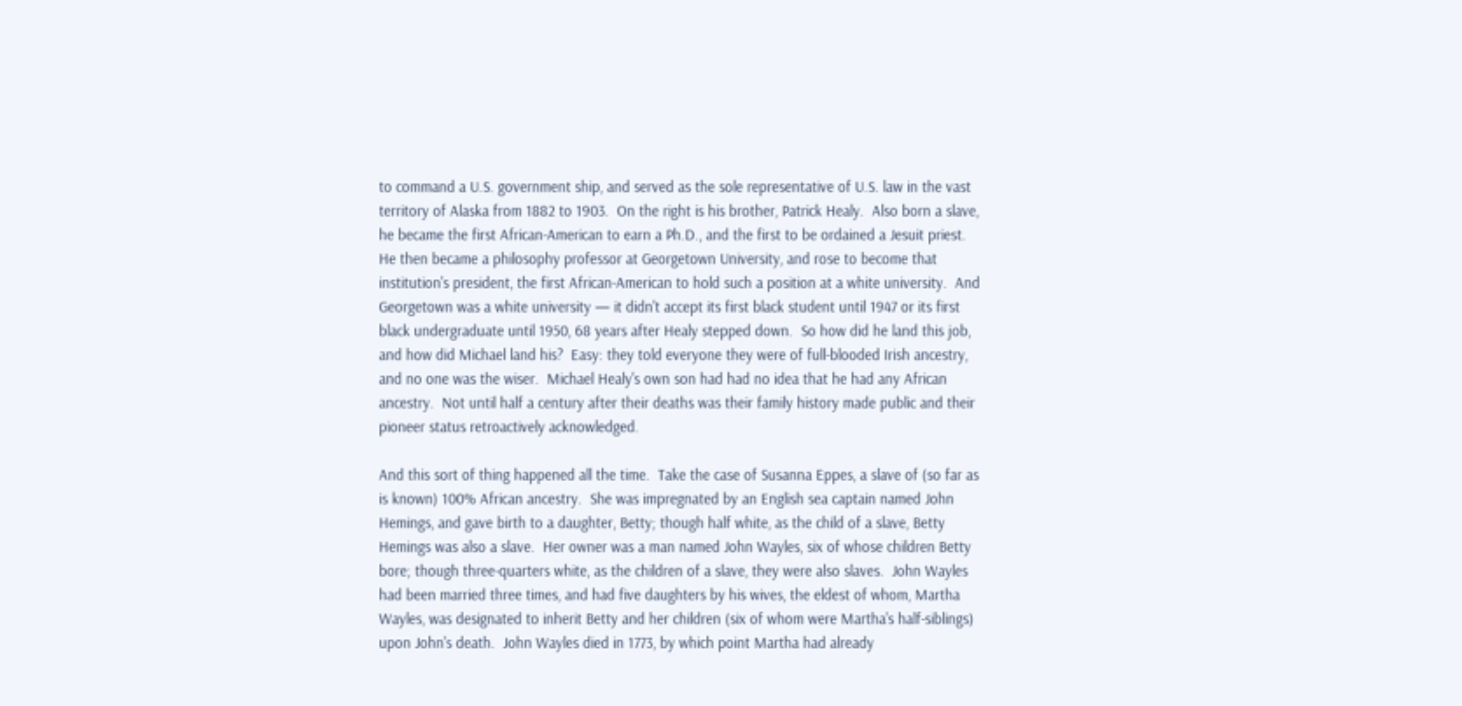to command a U.S. government ship, and served as the sole representative of U.S. law in the vast territory of Alaska from 1882 to 1903.  On the right is his brother, Patrick Healy.  Also born a slave, he became the first African-American to earn a Ph.D., and the first to be ordained a Jesuit priest.  He then became a philosophy professor at Georgetown University, and rose to become that institution's president, the first African-American to hold such a position at a white university.  And Georgetown was a white university — it didn't accept its first black student until 1947 or its first black undergraduate until 1950, 68 years after Healy stepped down.  So how did he land this job, and how did Michael land his?  Easy: they told everyone they were of full-blooded Irish ancestry, and no one was the wiser.  Michael Healy's own son had had no idea that he had any African ancestry.  Not until half a century after their deaths was their family history made public and their pioneer status retroactively acknowledged.

And this sort of thing happened all the time.  Take the case of Susanna Eppes, a slave of (so far as is known) 100% African ancestry.  She was impregnated by an English sea captain named John Hemings, and gave birth to a daughter, Betty; though half white, as the child of a slave, Betty Hemings was also a slave.  Her owner was a man named John Wayles, six of whose children Betty bore; though three-quarters white, as the children of a slave, they were also slaves.  John Wayles had been married three times, and had five daughters by his wives, the eldest of whom, Martha Wayles, was designated to inherit Betty and her children (six of whom were Martha's half-siblings) upon John's death.  John Wayles died in 1773, by which point Martha had already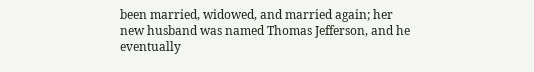been married, widowed, and married again; her new husband was named Thomas Jefferson, and he eventually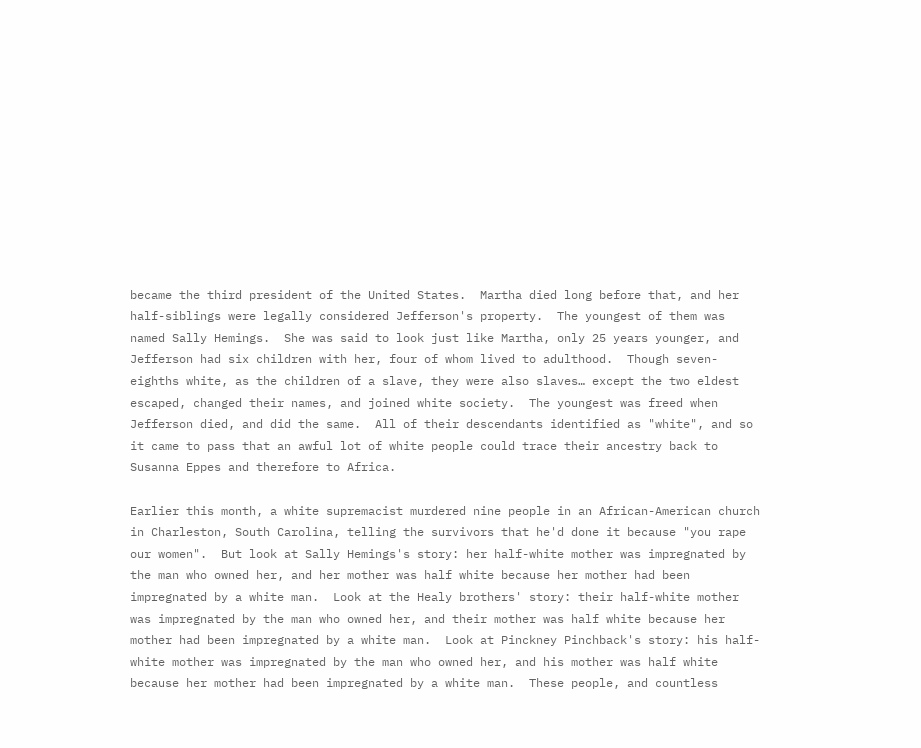became the third president of the United States.  Martha died long before that, and her half-siblings were legally considered Jefferson's property.  The youngest of them was named Sally Hemings.  She was said to look just like Martha, only 25 years younger, and Jefferson had six children with her, four of whom lived to adulthood.  Though seven-eighths white, as the children of a slave, they were also slaves… except the two eldest escaped, changed their names, and joined white society.  The youngest was freed when Jefferson died, and did the same.  All of their descendants identified as "white", and so it came to pass that an awful lot of white people could trace their ancestry back to Susanna Eppes and therefore to Africa.

Earlier this month, a white supremacist murdered nine people in an African-American church in Charleston, South Carolina, telling the survivors that he'd done it because "you rape our women".  But look at Sally Hemings's story: her half-white mother was impregnated by the man who owned her, and her mother was half white because her mother had been impregnated by a white man.  Look at the Healy brothers' story: their half-white mother was impregnated by the man who owned her, and their mother was half white because her mother had been impregnated by a white man.  Look at Pinckney Pinchback's story: his half-white mother was impregnated by the man who owned her, and his mother was half white because her mother had been impregnated by a white man.  These people, and countless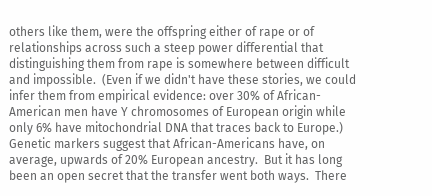others like them, were the offspring either of rape or of relationships across such a steep power differential that distinguishing them from rape is somewhere between difficult and impossible.  (Even if we didn't have these stories, we could infer them from empirical evidence: over 30% of African-American men have Y chromosomes of European origin while only 6% have mitochondrial DNA that traces back to Europe.)  Genetic markers suggest that African-Americans have, on average, upwards of 20% European ancestry.  But it has long been an open secret that the transfer went both ways.  There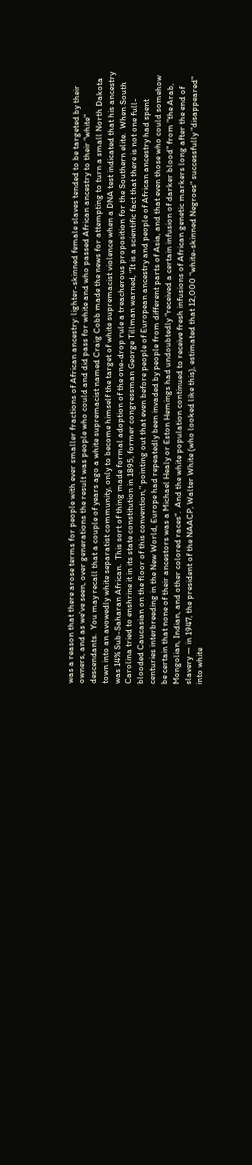was a reason that there arose terms for people with ever smaller fractions of African ancestry: lighter-skinned female slaves tended to be targeted by their owners, and as we've seen, over generations the result was people who could and did pass for white and who passed African ancestry to their "white" descendants.  You may recall that a couple of years ago a white supremacist named Craig Cobb made the news for attempting to turn a small North Dakota town into an avowedly white separatist community, only to become himself the target of white supremacist violence when a DNA test indicated that his ancestry was 14% Sub-Saharan African.  This sort of thing made formal adoption of the one-drop rule a treacherous proposition for the Southern elite.  When South Carolina tried to enshrine it in its state constitution in 1895, former congressman George Tillman warned, "It is a scientific fact that there is not one full-blooded Caucasian on the floor of this convention," pointing out that even before people of European ancestry and people of African ancestry had spent centuries interbreeding in the New World, Europe had repeatedly been invaded by people from different parts of Asia, and that even those who could somehow be certain that none of their ancestors was a Michael Healy or Eston Hemings had undoubtedly "received a certain infusion of darker blood" from "the Arab, Mongolian, Indian, and other colored races".  And the white population continued to receive fresh infusions of African genetic markers long after the end of slavery — in 1947, the president of the NAACP, Walter White (who looked like this), estimated that 12,000 "white-skinned Negroes" successfully "disappeared" into white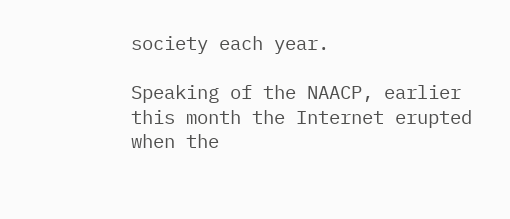society each year.

Speaking of the NAACP, earlier this month the Internet erupted when the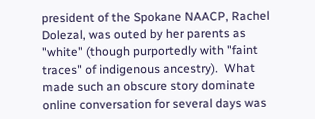president of the Spokane NAACP, Rachel Dolezal, was outed by her parents as "white" (though purportedly with "faint traces" of indigenous ancestry).  What made such an obscure story dominate online conversation for several days was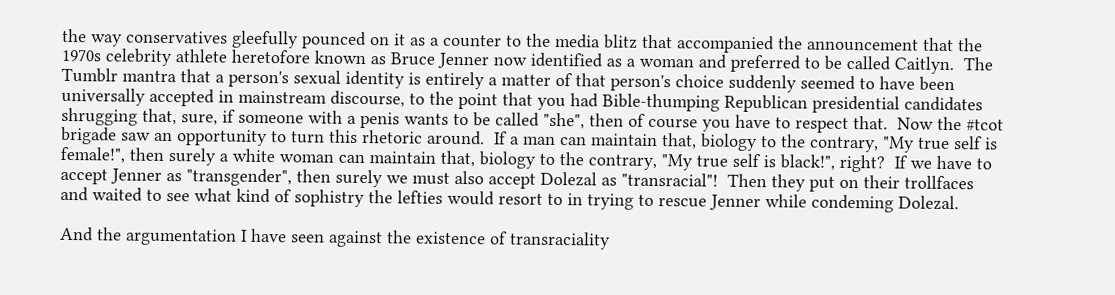the way conservatives gleefully pounced on it as a counter to the media blitz that accompanied the announcement that the 1970s celebrity athlete heretofore known as Bruce Jenner now identified as a woman and preferred to be called Caitlyn.  The Tumblr mantra that a person's sexual identity is entirely a matter of that person's choice suddenly seemed to have been universally accepted in mainstream discourse, to the point that you had Bible-thumping Republican presidential candidates shrugging that, sure, if someone with a penis wants to be called "she", then of course you have to respect that.  Now the #tcot brigade saw an opportunity to turn this rhetoric around.  If a man can maintain that, biology to the contrary, "My true self is female!", then surely a white woman can maintain that, biology to the contrary, "My true self is black!", right?  If we have to accept Jenner as "transgender", then surely we must also accept Dolezal as "transracial"!  Then they put on their trollfaces and waited to see what kind of sophistry the lefties would resort to in trying to rescue Jenner while condeming Dolezal.

And the argumentation I have seen against the existence of transraciality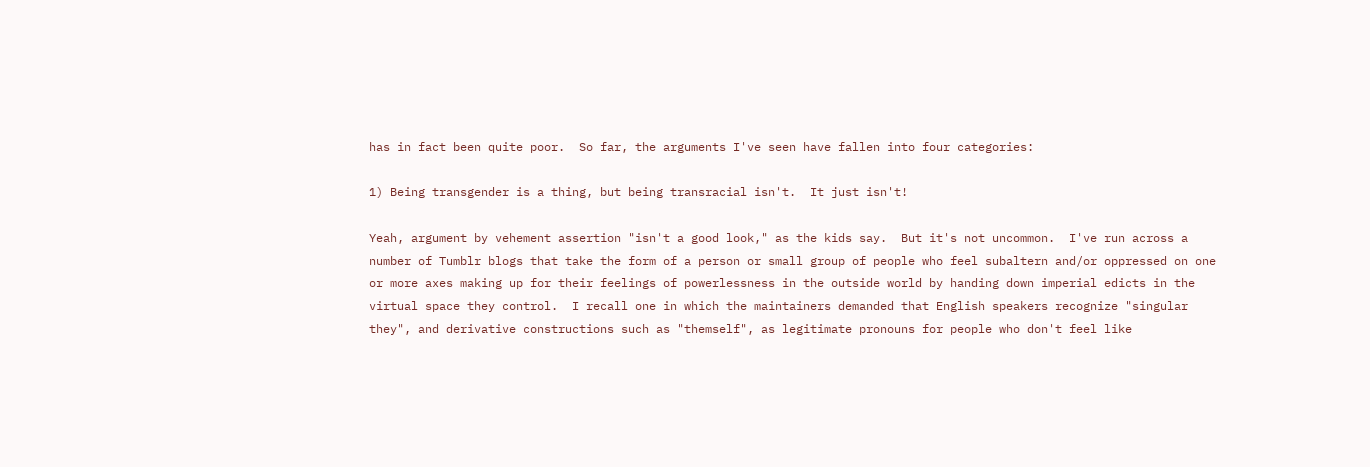has in fact been quite poor.  So far, the arguments I've seen have fallen into four categories:

1) Being transgender is a thing, but being transracial isn't.  It just isn't!

Yeah, argument by vehement assertion "isn't a good look," as the kids say.  But it's not uncommon.  I've run across a number of Tumblr blogs that take the form of a person or small group of people who feel subaltern and/or oppressed on one or more axes making up for their feelings of powerlessness in the outside world by handing down imperial edicts in the virtual space they control.  I recall one in which the maintainers demanded that English speakers recognize "singular they", and derivative constructions such as "themself", as legitimate pronouns for people who don't feel like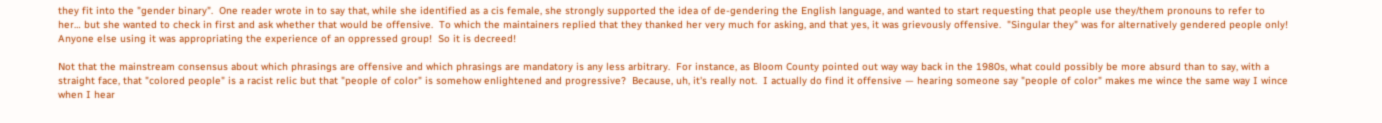they fit into the "gender binary".  One reader wrote in to say that, while she identified as a cis female, she strongly supported the idea of de-gendering the English language, and wanted to start requesting that people use they/them pronouns to refer to her… but she wanted to check in first and ask whether that would be offensive.  To which the maintainers replied that they thanked her very much for asking, and that yes, it was grievously offensive.  "Singular they" was for alternatively gendered people only!  Anyone else using it was appropriating the experience of an oppressed group!  So it is decreed!

Not that the mainstream consensus about which phrasings are offensive and which phrasings are mandatory is any less arbitrary.  For instance, as Bloom County pointed out way way back in the 1980s, what could possibly be more absurd than to say, with a straight face, that "colored people" is a racist relic but that "people of color" is somehow enlightened and progressive?  Because, uh, it's really not.  I actually do find it offensive — hearing someone say "people of color" makes me wince the same way I wince when I hear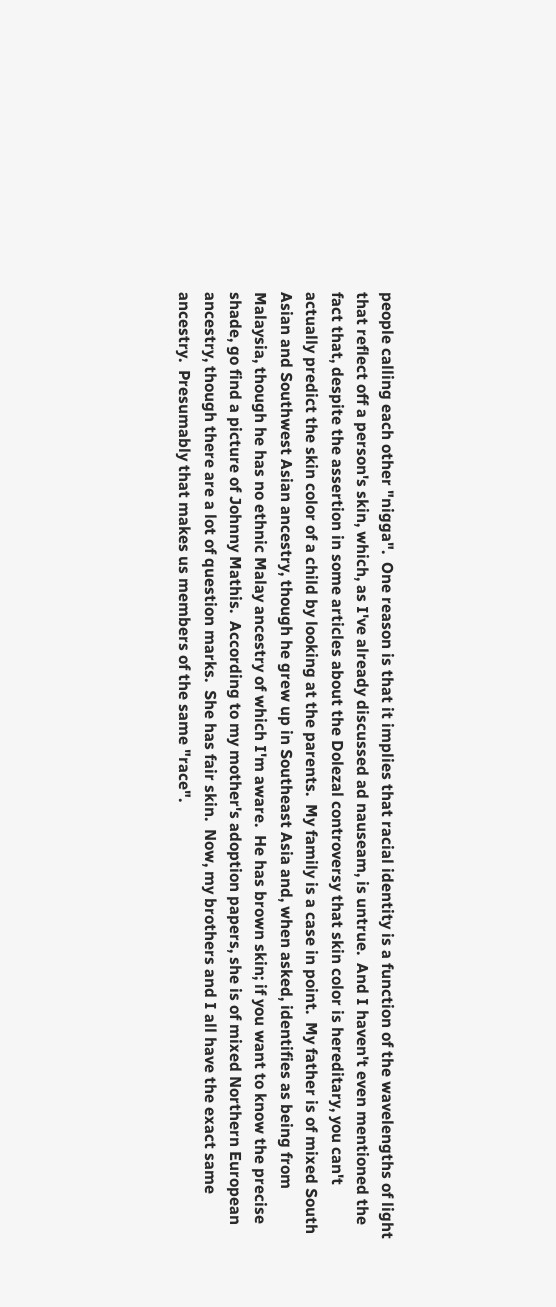people calling each other "nigga".  One reason is that it implies that racial identity is a function of the wavelengths of light that reflect off a person's skin, which, as I've already discussed ad nauseam, is untrue.  And I haven't even mentioned the fact that, despite the assertion in some articles about the Dolezal controversy that skin color is hereditary, you can't actually predict the skin color of a child by looking at the parents.  My family is a case in point.  My father is of mixed South Asian and Southwest Asian ancestry, though he grew up in Southeast Asia and, when asked, identifies as being from Malaysia, though he has no ethnic Malay ancestry of which I'm aware.  He has brown skin; if you want to know the precise shade, go find a picture of Johnny Mathis.  According to my mother's adoption papers, she is of mixed Northern European ancestry, though there are a lot of question marks.  She has fair skin.  Now, my brothers and I all have the exact same ancestry.  Presumably that makes us members of the same "race".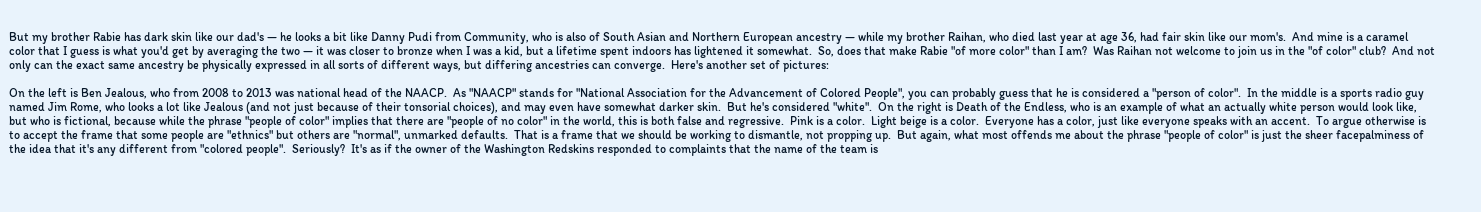But my brother Rabie has dark skin like our dad's — he looks a bit like Danny Pudi from Community, who is also of South Asian and Northern European ancestry — while my brother Raihan, who died last year at age 36, had fair skin like our mom's.  And mine is a caramel color that I guess is what you'd get by averaging the two — it was closer to bronze when I was a kid, but a lifetime spent indoors has lightened it somewhat.  So, does that make Rabie "of more color" than I am?  Was Raihan not welcome to join us in the "of color" club?  And not only can the exact same ancestry be physically expressed in all sorts of different ways, but differing ancestries can converge.  Here's another set of pictures:

On the left is Ben Jealous, who from 2008 to 2013 was national head of the NAACP.  As "NAACP" stands for "National Association for the Advancement of Colored People", you can probably guess that he is considered a "person of color".  In the middle is a sports radio guy named Jim Rome, who looks a lot like Jealous (and not just because of their tonsorial choices), and may even have somewhat darker skin.  But he's considered "white".  On the right is Death of the Endless, who is an example of what an actually white person would look like, but who is fictional, because while the phrase "people of color" implies that there are "people of no color" in the world, this is both false and regressive.  Pink is a color.  Light beige is a color.  Everyone has a color, just like everyone speaks with an accent.  To argue otherwise is to accept the frame that some people are "ethnics" but others are "normal", unmarked defaults.  That is a frame that we should be working to dismantle, not propping up.  But again, what most offends me about the phrase "people of color" is just the sheer facepalminess of the idea that it's any different from "colored people".  Seriously?  It's as if the owner of the Washington Redskins responded to complaints that the name of the team is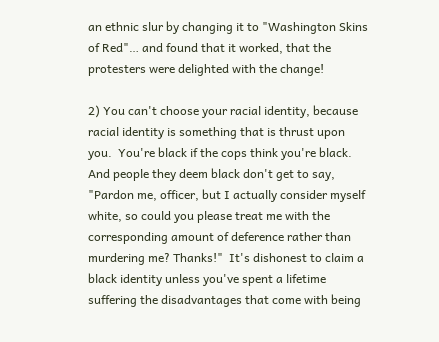an ethnic slur by changing it to "Washington Skins of Red"… and found that it worked, that the protesters were delighted with the change!

2) You can't choose your racial identity, because racial identity is something that is thrust upon you.  You're black if the cops think you're black.  And people they deem black don't get to say, "Pardon me, officer, but I actually consider myself white, so could you please treat me with the corresponding amount of deference rather than murdering me? Thanks!"  It's dishonest to claim a black identity unless you've spent a lifetime suffering the disadvantages that come with being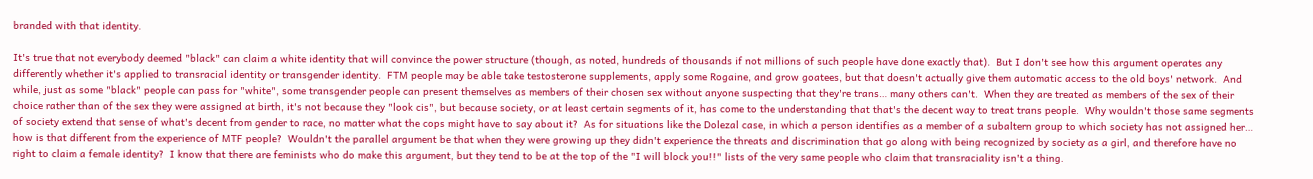branded with that identity.

It's true that not everybody deemed "black" can claim a white identity that will convince the power structure (though, as noted, hundreds of thousands if not millions of such people have done exactly that).  But I don't see how this argument operates any differently whether it's applied to transracial identity or transgender identity.  FTM people may be able take testosterone supplements, apply some Rogaine, and grow goatees, but that doesn't actually give them automatic access to the old boys' network.  And while, just as some "black" people can pass for "white", some transgender people can present themselves as members of their chosen sex without anyone suspecting that they're trans… many others can't.  When they are treated as members of the sex of their choice rather than of the sex they were assigned at birth, it's not because they "look cis", but because society, or at least certain segments of it, has come to the understanding that that's the decent way to treat trans people.  Why wouldn't those same segments of society extend that sense of what's decent from gender to race, no matter what the cops might have to say about it?  As for situations like the Dolezal case, in which a person identifies as a member of a subaltern group to which society has not assigned her… how is that different from the experience of MTF people?  Wouldn't the parallel argument be that when they were growing up they didn't experience the threats and discrimination that go along with being recognized by society as a girl, and therefore have no right to claim a female identity?  I know that there are feminists who do make this argument, but they tend to be at the top of the "I will block you!!" lists of the very same people who claim that transraciality isn't a thing.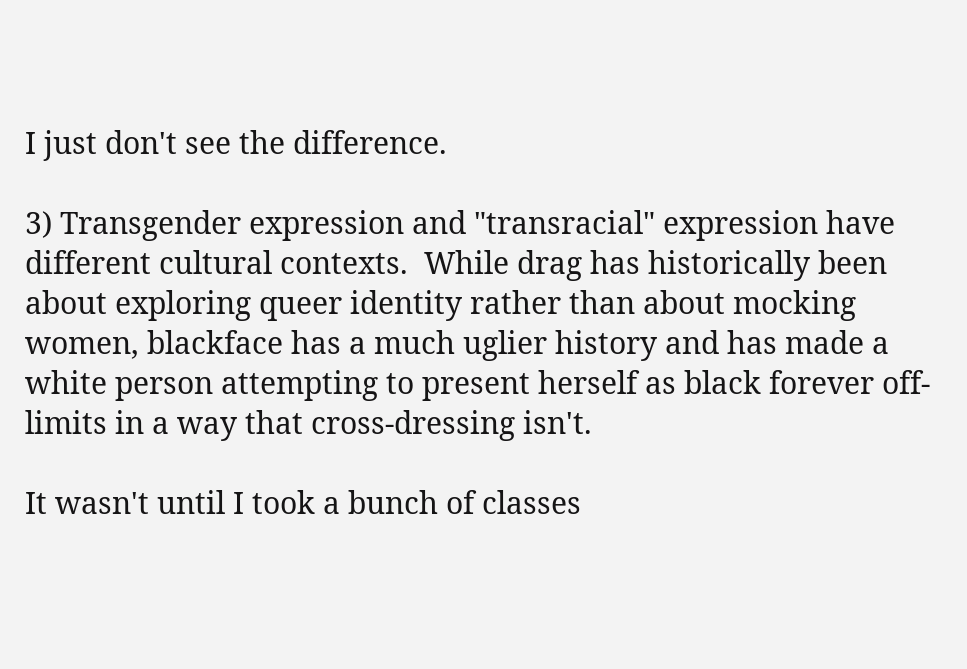I just don't see the difference.

3) Transgender expression and "transracial" expression have different cultural contexts.  While drag has historically been about exploring queer identity rather than about mocking women, blackface has a much uglier history and has made a white person attempting to present herself as black forever off-limits in a way that cross-dressing isn't.

It wasn't until I took a bunch of classes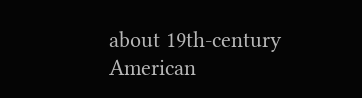about 19th-century American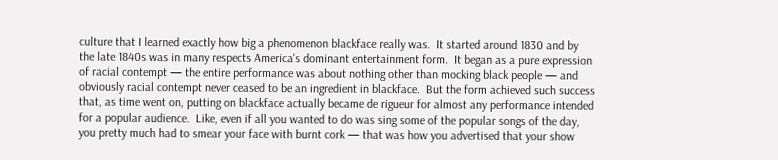culture that I learned exactly how big a phenomenon blackface really was.  It started around 1830 and by the late 1840s was in many respects America's dominant entertainment form.  It began as a pure expression of racial contempt — the entire performance was about nothing other than mocking black people — and obviously racial contempt never ceased to be an ingredient in blackface.  But the form achieved such success that, as time went on, putting on blackface actually became de rigueur for almost any performance intended for a popular audience.  Like, even if all you wanted to do was sing some of the popular songs of the day, you pretty much had to smear your face with burnt cork — that was how you advertised that your show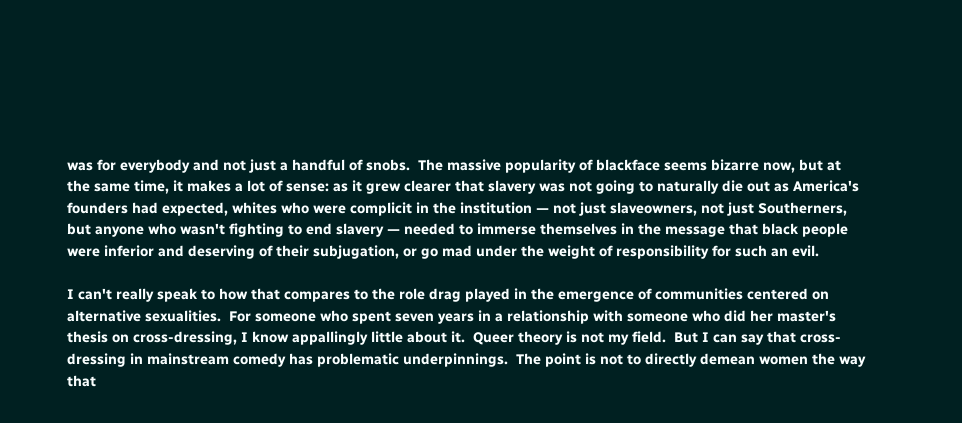was for everybody and not just a handful of snobs.  The massive popularity of blackface seems bizarre now, but at the same time, it makes a lot of sense: as it grew clearer that slavery was not going to naturally die out as America's founders had expected, whites who were complicit in the institution — not just slaveowners, not just Southerners, but anyone who wasn't fighting to end slavery — needed to immerse themselves in the message that black people were inferior and deserving of their subjugation, or go mad under the weight of responsibility for such an evil.

I can't really speak to how that compares to the role drag played in the emergence of communities centered on alternative sexualities.  For someone who spent seven years in a relationship with someone who did her master's thesis on cross-dressing, I know appallingly little about it.  Queer theory is not my field.  But I can say that cross-dressing in mainstream comedy has problematic underpinnings.  The point is not to directly demean women the way that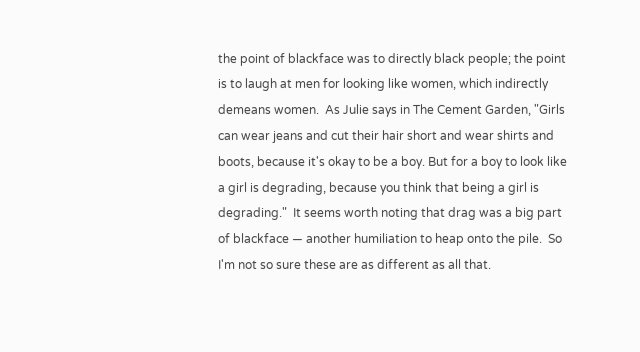the point of blackface was to directly black people; the point is to laugh at men for looking like women, which indirectly demeans women.  As Julie says in The Cement Garden, "Girls can wear jeans and cut their hair short and wear shirts and boots, because it's okay to be a boy. But for a boy to look like a girl is degrading, because you think that being a girl is degrading."  It seems worth noting that drag was a big part of blackface — another humiliation to heap onto the pile.  So I'm not so sure these are as different as all that.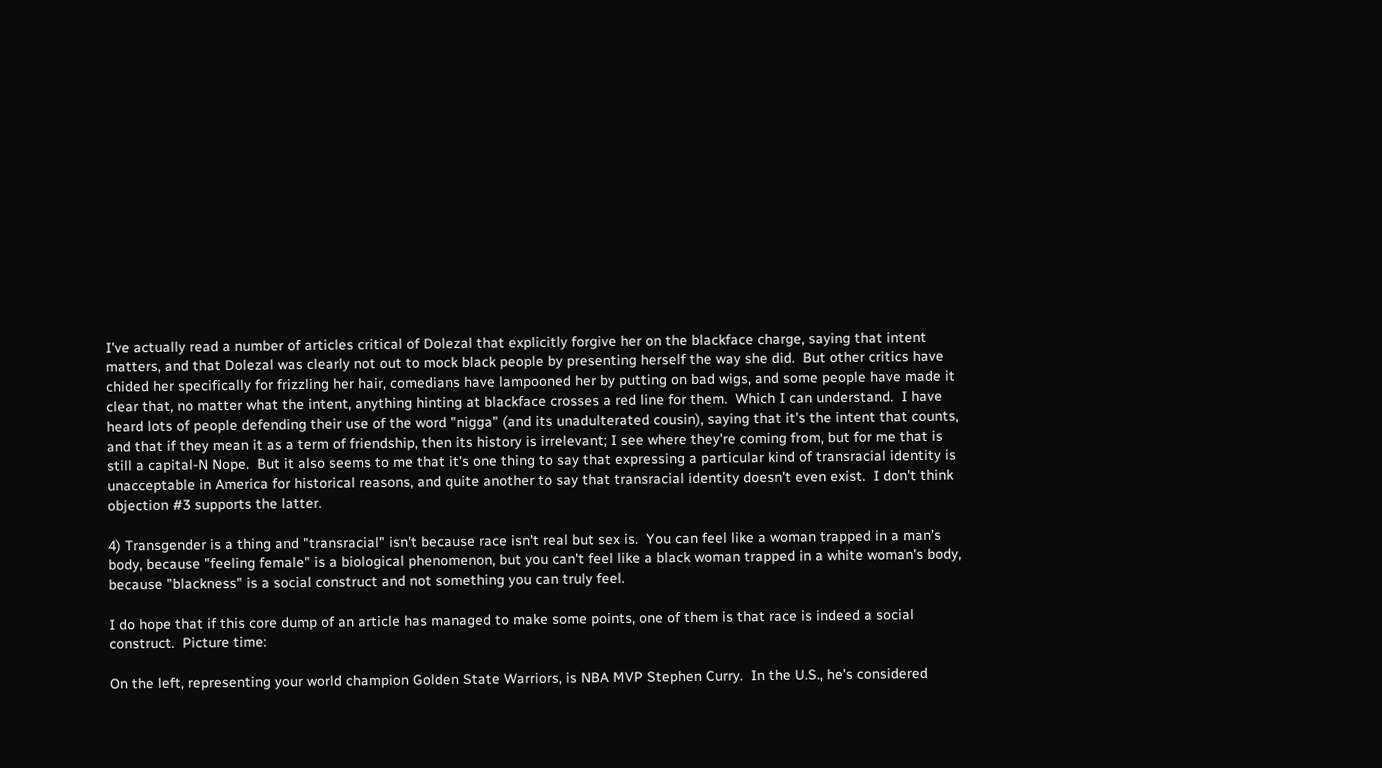I've actually read a number of articles critical of Dolezal that explicitly forgive her on the blackface charge, saying that intent matters, and that Dolezal was clearly not out to mock black people by presenting herself the way she did.  But other critics have chided her specifically for frizzling her hair, comedians have lampooned her by putting on bad wigs, and some people have made it clear that, no matter what the intent, anything hinting at blackface crosses a red line for them.  Which I can understand.  I have heard lots of people defending their use of the word "nigga" (and its unadulterated cousin), saying that it's the intent that counts, and that if they mean it as a term of friendship, then its history is irrelevant; I see where they're coming from, but for me that is still a capital-N Nope.  But it also seems to me that it's one thing to say that expressing a particular kind of transracial identity is unacceptable in America for historical reasons, and quite another to say that transracial identity doesn't even exist.  I don't think objection #3 supports the latter.

4) Transgender is a thing and "transracial" isn't because race isn't real but sex is.  You can feel like a woman trapped in a man's body, because "feeling female" is a biological phenomenon, but you can't feel like a black woman trapped in a white woman's body, because "blackness" is a social construct and not something you can truly feel.

I do hope that if this core dump of an article has managed to make some points, one of them is that race is indeed a social construct.  Picture time:

On the left, representing your world champion Golden State Warriors, is NBA MVP Stephen Curry.  In the U.S., he's considered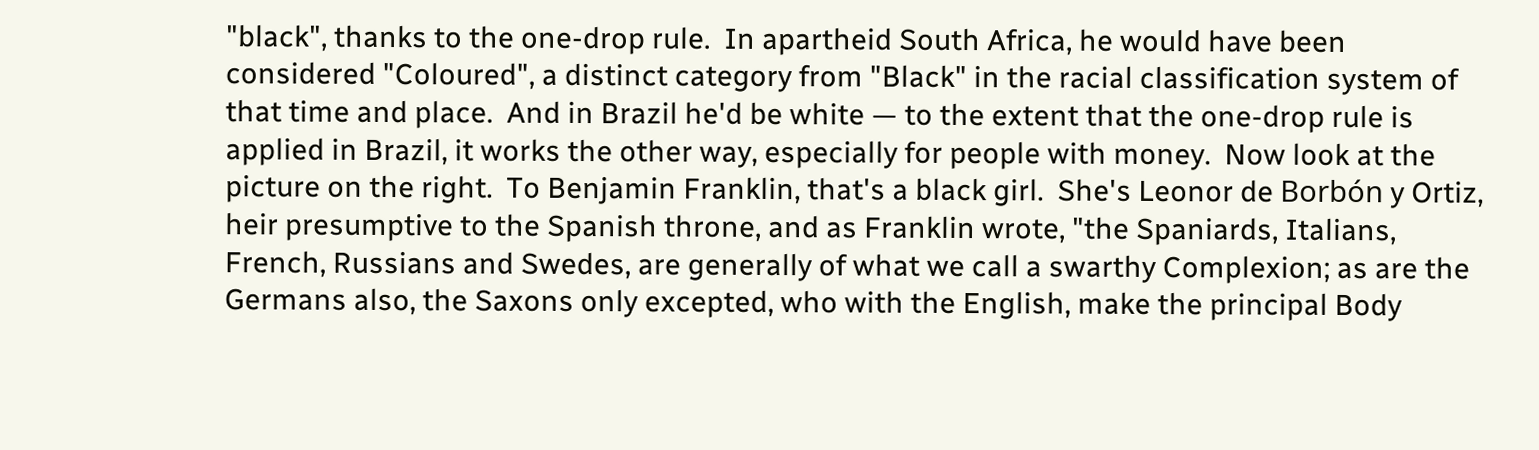"black", thanks to the one-drop rule.  In apartheid South Africa, he would have been considered "Coloured", a distinct category from "Black" in the racial classification system of that time and place.  And in Brazil he'd be white — to the extent that the one-drop rule is applied in Brazil, it works the other way, especially for people with money.  Now look at the picture on the right.  To Benjamin Franklin, that's a black girl.  She's Leonor de Borbón y Ortiz, heir presumptive to the Spanish throne, and as Franklin wrote, "the Spaniards, Italians, French, Russians and Swedes, are generally of what we call a swarthy Complexion; as are the Germans also, the Saxons only excepted, who with the English, make the principal Body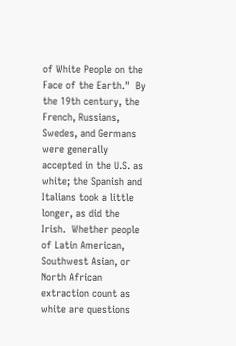of White People on the Face of the Earth."  By the 19th century, the French, Russians, Swedes, and Germans were generally accepted in the U.S. as white; the Spanish and Italians took a little longer, as did the Irish.  Whether people of Latin American, Southwest Asian, or North African extraction count as white are questions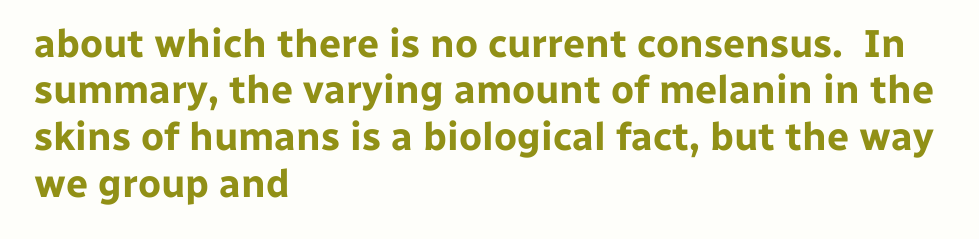about which there is no current consensus.  In summary, the varying amount of melanin in the skins of humans is a biological fact, but the way we group and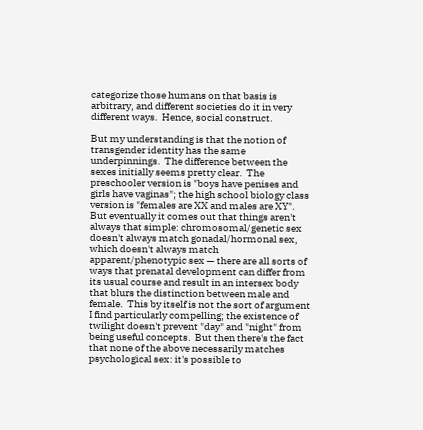categorize those humans on that basis is arbitrary, and different societies do it in very different ways.  Hence, social construct.

But my understanding is that the notion of transgender identity has the same underpinnings.  The difference between the sexes initially seems pretty clear.  The preschooler version is "boys have penises and girls have vaginas"; the high school biology class version is "females are XX and males are XY".  But eventually it comes out that things aren't always that simple: chromosomal/genetic sex doesn't always match gonadal/hormonal sex, which doesn't always match apparent/phenotypic sex — there are all sorts of ways that prenatal development can differ from its usual course and result in an intersex body that blurs the distinction between male and female.  This by itself is not the sort of argument I find particularly compelling; the existence of twilight doesn't prevent "day" and "night" from being useful concepts.  But then there's the fact that none of the above necessarily matches psychological sex: it's possible to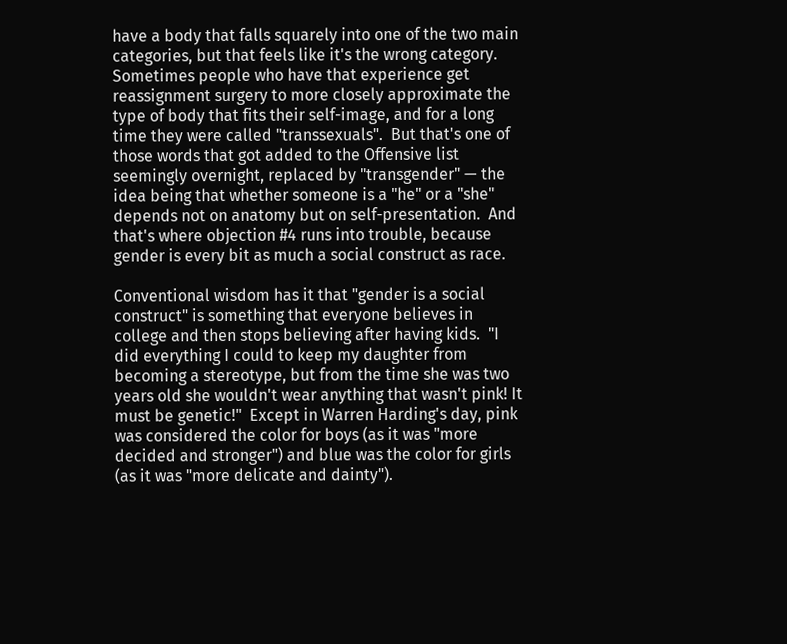have a body that falls squarely into one of the two main categories, but that feels like it's the wrong category.  Sometimes people who have that experience get reassignment surgery to more closely approximate the type of body that fits their self-image, and for a long time they were called "transsexuals".  But that's one of those words that got added to the Offensive list seemingly overnight, replaced by "transgender" — the idea being that whether someone is a "he" or a "she" depends not on anatomy but on self-presentation.  And that's where objection #4 runs into trouble, because gender is every bit as much a social construct as race.

Conventional wisdom has it that "gender is a social construct" is something that everyone believes in college and then stops believing after having kids.  "I did everything I could to keep my daughter from becoming a stereotype, but from the time she was two years old she wouldn't wear anything that wasn't pink! It must be genetic!"  Except in Warren Harding's day, pink was considered the color for boys (as it was "more decided and stronger") and blue was the color for girls (as it was "more delicate and dainty").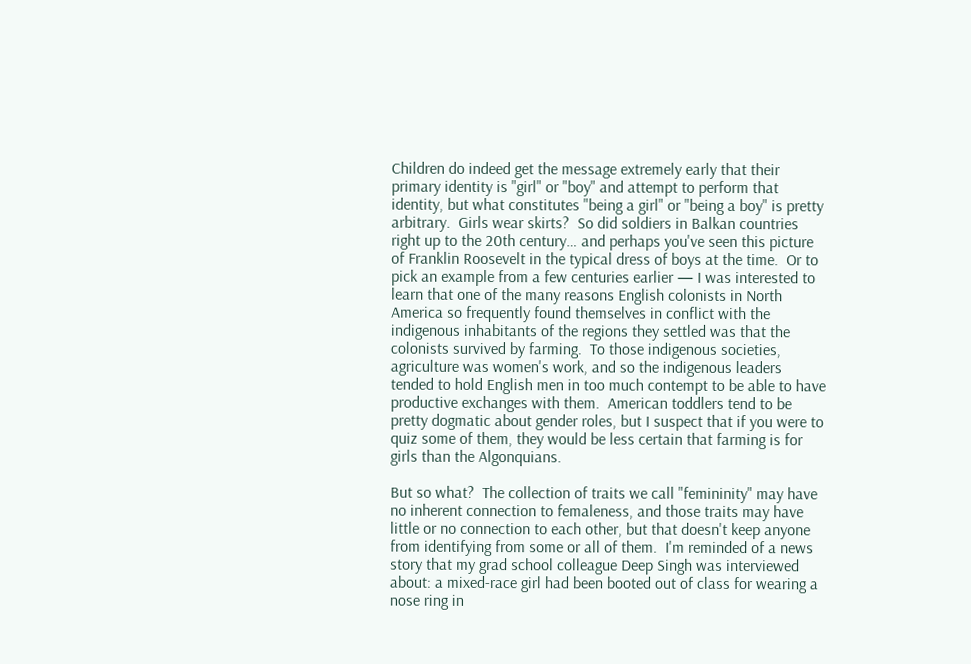Children do indeed get the message extremely early that their primary identity is "girl" or "boy" and attempt to perform that identity, but what constitutes "being a girl" or "being a boy" is pretty arbitrary.  Girls wear skirts?  So did soldiers in Balkan countries right up to the 20th century… and perhaps you've seen this picture of Franklin Roosevelt in the typical dress of boys at the time.  Or to pick an example from a few centuries earlier — I was interested to learn that one of the many reasons English colonists in North America so frequently found themselves in conflict with the indigenous inhabitants of the regions they settled was that the colonists survived by farming.  To those indigenous societies, agriculture was women's work, and so the indigenous leaders tended to hold English men in too much contempt to be able to have productive exchanges with them.  American toddlers tend to be pretty dogmatic about gender roles, but I suspect that if you were to quiz some of them, they would be less certain that farming is for girls than the Algonquians.

But so what?  The collection of traits we call "femininity" may have no inherent connection to femaleness, and those traits may have little or no connection to each other, but that doesn't keep anyone from identifying from some or all of them.  I'm reminded of a news story that my grad school colleague Deep Singh was interviewed about: a mixed-race girl had been booted out of class for wearing a nose ring in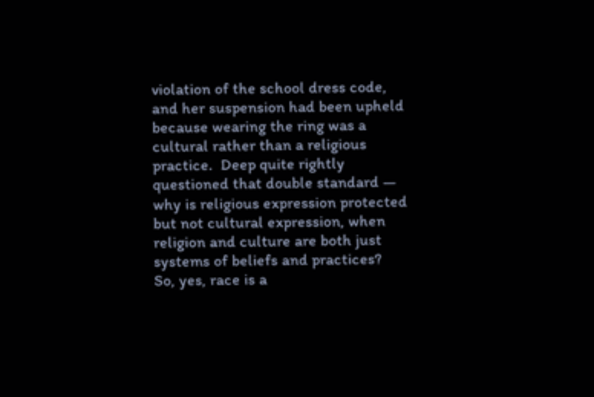violation of the school dress code, and her suspension had been upheld because wearing the ring was a cultural rather than a religious practice.  Deep quite rightly questioned that double standard — why is religious expression protected but not cultural expression, when religion and culture are both just systems of beliefs and practices?  So, yes, race is a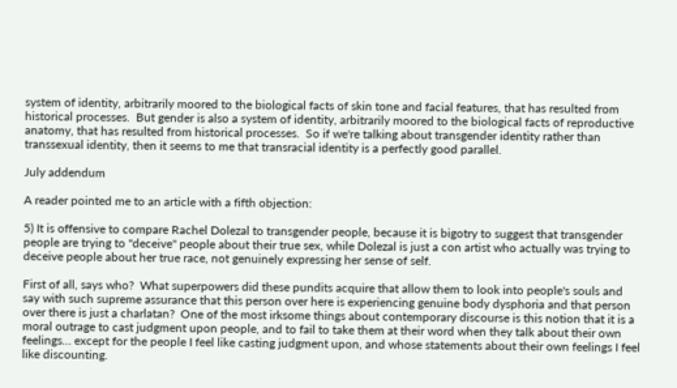system of identity, arbitrarily moored to the biological facts of skin tone and facial features, that has resulted from historical processes.  But gender is also a system of identity, arbitrarily moored to the biological facts of reproductive anatomy, that has resulted from historical processes.  So if we're talking about transgender identity rather than transsexual identity, then it seems to me that transracial identity is a perfectly good parallel.

July addendum

A reader pointed me to an article with a fifth objection:

5) It is offensive to compare Rachel Dolezal to transgender people, because it is bigotry to suggest that transgender people are trying to "deceive" people about their true sex, while Dolezal is just a con artist who actually was trying to deceive people about her true race, not genuinely expressing her sense of self.

First of all, says who?  What superpowers did these pundits acquire that allow them to look into people's souls and say with such supreme assurance that this person over here is experiencing genuine body dysphoria and that person over there is just a charlatan?  One of the most irksome things about contemporary discourse is this notion that it is a moral outrage to cast judgment upon people, and to fail to take them at their word when they talk about their own feelings… except for the people I feel like casting judgment upon, and whose statements about their own feelings I feel like discounting.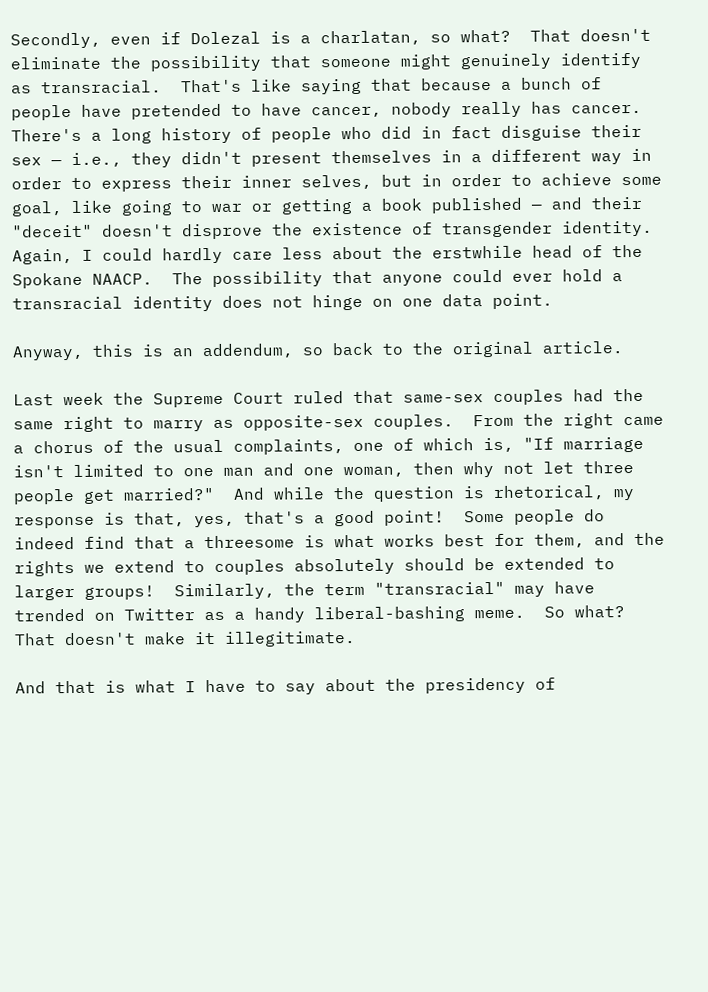Secondly, even if Dolezal is a charlatan, so what?  That doesn't eliminate the possibility that someone might genuinely identify as transracial.  That's like saying that because a bunch of people have pretended to have cancer, nobody really has cancer.  There's a long history of people who did in fact disguise their sex — i.e., they didn't present themselves in a different way in order to express their inner selves, but in order to achieve some goal, like going to war or getting a book published — and their "deceit" doesn't disprove the existence of transgender identity.  Again, I could hardly care less about the erstwhile head of the Spokane NAACP.  The possibility that anyone could ever hold a transracial identity does not hinge on one data point.

Anyway, this is an addendum, so back to the original article.

Last week the Supreme Court ruled that same-sex couples had the same right to marry as opposite-sex couples.  From the right came a chorus of the usual complaints, one of which is, "If marriage isn't limited to one man and one woman, then why not let three people get married?"  And while the question is rhetorical, my response is that, yes, that's a good point!  Some people do indeed find that a threesome is what works best for them, and the rights we extend to couples absolutely should be extended to larger groups!  Similarly, the term "transracial" may have trended on Twitter as a handy liberal-bashing meme.  So what?  That doesn't make it illegitimate.

And that is what I have to say about the presidency of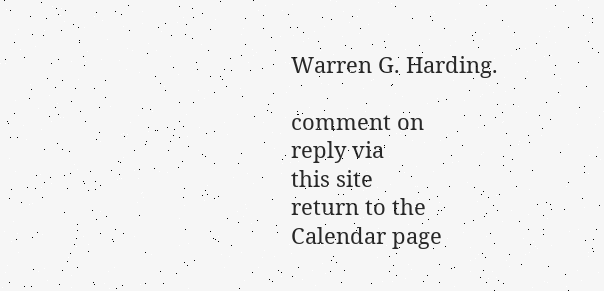Warren G. Harding.

comment on
reply via
this site
return to the
Calendar page